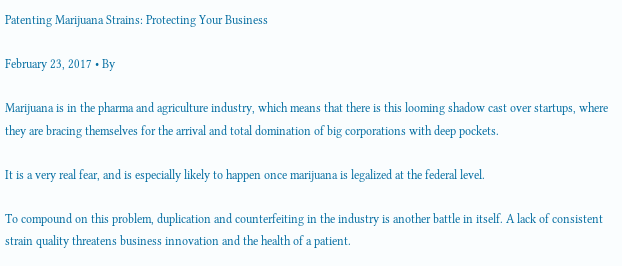Patenting Marijuana Strains: Protecting Your Business

February 23, 2017 • By

Marijuana is in the pharma and agriculture industry, which means that there is this looming shadow cast over startups, where they are bracing themselves for the arrival and total domination of big corporations with deep pockets.

It is a very real fear, and is especially likely to happen once marijuana is legalized at the federal level.

To compound on this problem, duplication and counterfeiting in the industry is another battle in itself. A lack of consistent strain quality threatens business innovation and the health of a patient.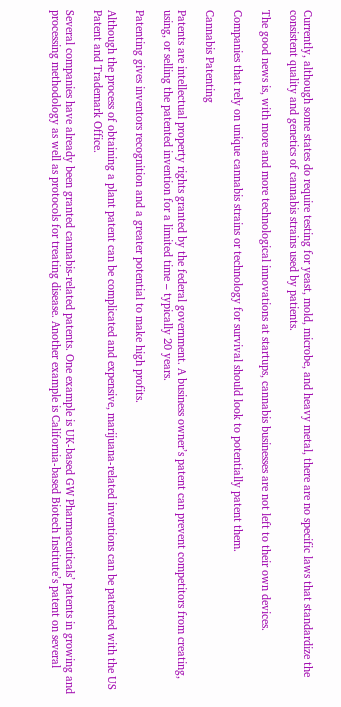Currently, although some states do require testing for yeast, mold, microbe, and heavy metal, there are no specific laws that standardize the consistent quality and genetics of cannabis strains used by patients.

The good news is, with more and more technological innovations at startups, cannabis businesses are not left to their own devices.

Companies that rely on unique cannabis strains or technology for survival should look to potentially patent them.

Cannabis Patenting

Patents are intellectual property rights granted by the federal government. A business owner’s patent can prevent competitors from creating, using, or selling the patented invention for a limited time – typically 20 years.

Patenting gives inventors recognition and a greater potential to make high profits.

Although the process of obtaining a plant patent can be complicated and expensive, marijuana-related inventions can be patented with the US Patent and Trademark Office.

Several companies have already been granted cannabis-related patents. One example is UK-based GW Pharmaceuticals’ patents in growing and processing methodology as well as protocols for treating disease. Another example is California-based Biotech Institute’s patent on several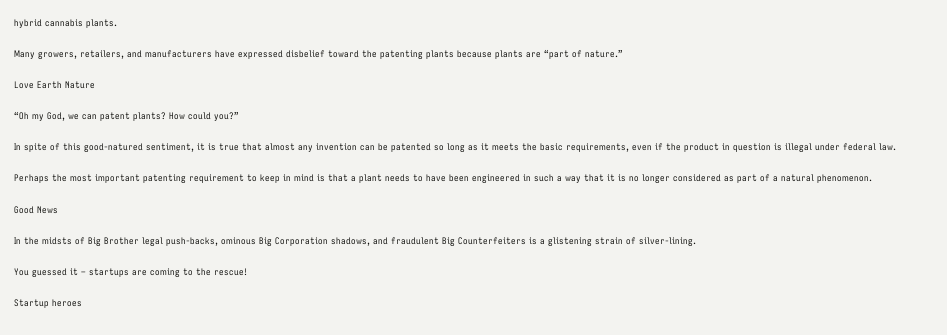hybrid cannabis plants.

Many growers, retailers, and manufacturers have expressed disbelief toward the patenting plants because plants are “part of nature.”

Love Earth Nature

“Oh my God, we can patent plants? How could you?”

In spite of this good-natured sentiment, it is true that almost any invention can be patented so long as it meets the basic requirements, even if the product in question is illegal under federal law.

Perhaps the most important patenting requirement to keep in mind is that a plant needs to have been engineered in such a way that it is no longer considered as part of a natural phenomenon.

Good News

In the midsts of Big Brother legal push-backs, ominous Big Corporation shadows, and fraudulent Big Counterfeiters is a glistening strain of silver-lining.

You guessed it – startups are coming to the rescue!

Startup heroes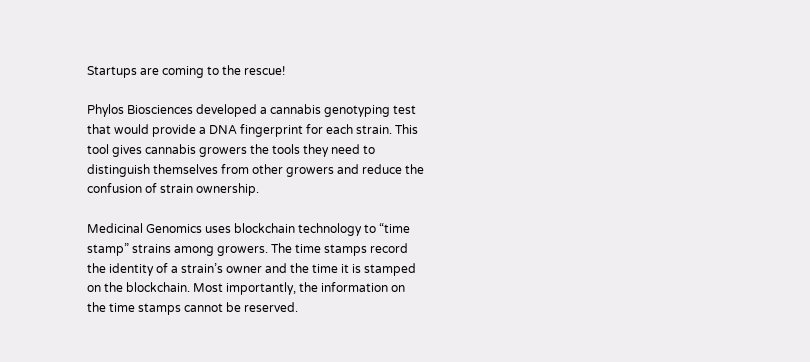Startups are coming to the rescue!

Phylos Biosciences developed a cannabis genotyping test that would provide a DNA fingerprint for each strain. This tool gives cannabis growers the tools they need to distinguish themselves from other growers and reduce the confusion of strain ownership.

Medicinal Genomics uses blockchain technology to “time stamp” strains among growers. The time stamps record the identity of a strain’s owner and the time it is stamped on the blockchain. Most importantly, the information on the time stamps cannot be reserved.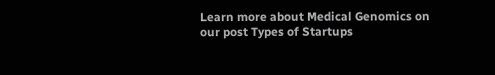Learn more about Medical Genomics on our post Types of Startups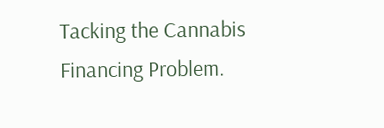Tacking the Cannabis Financing Problem.